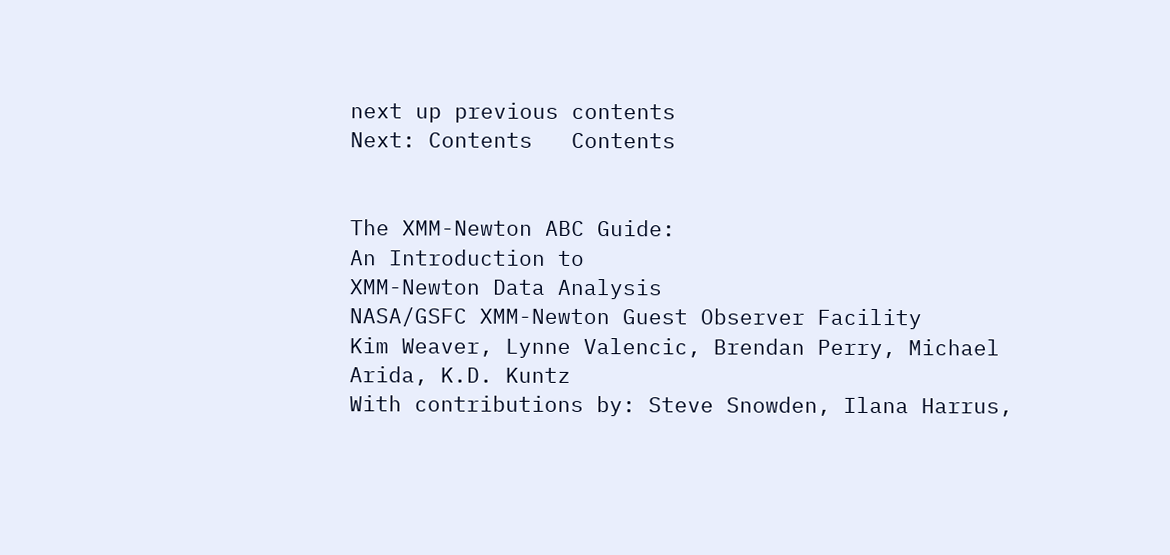next up previous contents
Next: Contents   Contents


The XMM-Newton ABC Guide:
An Introduction to
XMM-Newton Data Analysis
NASA/GSFC XMM-Newton Guest Observer Facility
Kim Weaver, Lynne Valencic, Brendan Perry, Michael Arida, K.D. Kuntz
With contributions by: Steve Snowden, Ilana Harrus,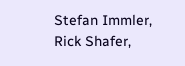Stefan Immler,
Rick Shafer,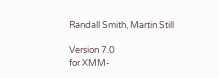Randall Smith, Martin Still

Version 7.0
for XMM-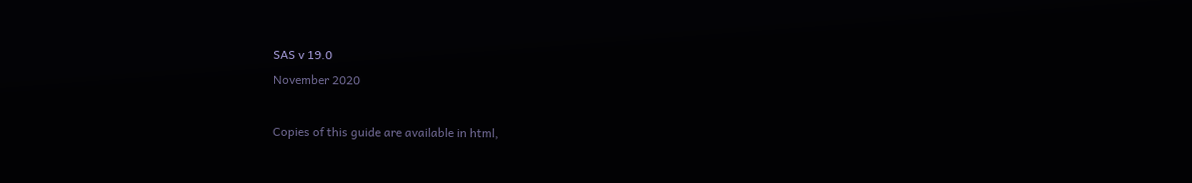SAS v 19.0
November 2020

Copies of this guide are available in html,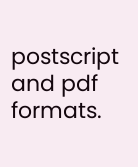postscript and pdf formats.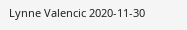Lynne Valencic 2020-11-30